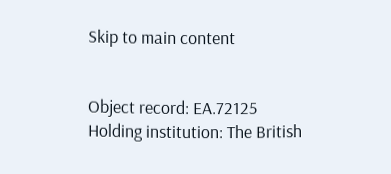Skip to main content


Object record: EA.72125
Holding institution: The British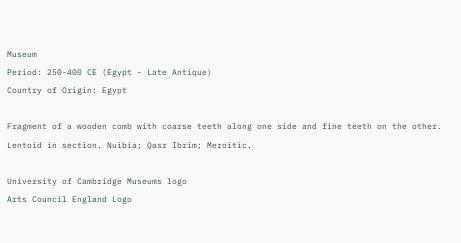Museum
Period: 250-400 CE (Egypt - Late Antique)
Country of Origin: Egypt

Fragment of a wooden comb with coarse teeth along one side and fine teeth on the other. Lentoid in section. Nuibia; Qasr Ibrim; Meroitic.

University of Cambridge Museums logo
Arts Council England Logo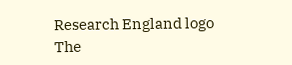Research England logo
The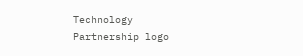Technology Partnership logo